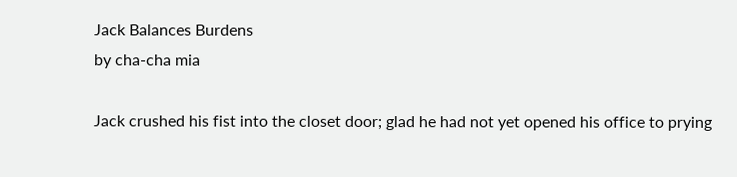Jack Balances Burdens
by cha-cha mia

Jack crushed his fist into the closet door; glad he had not yet opened his office to prying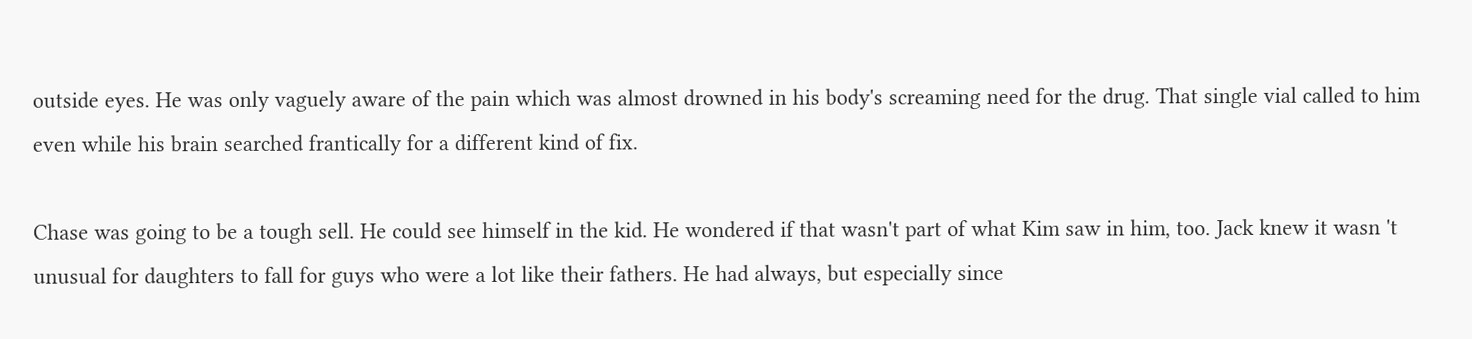outside eyes. He was only vaguely aware of the pain which was almost drowned in his body's screaming need for the drug. That single vial called to him even while his brain searched frantically for a different kind of fix.

Chase was going to be a tough sell. He could see himself in the kid. He wondered if that wasn't part of what Kim saw in him, too. Jack knew it wasn 't unusual for daughters to fall for guys who were a lot like their fathers. He had always, but especially since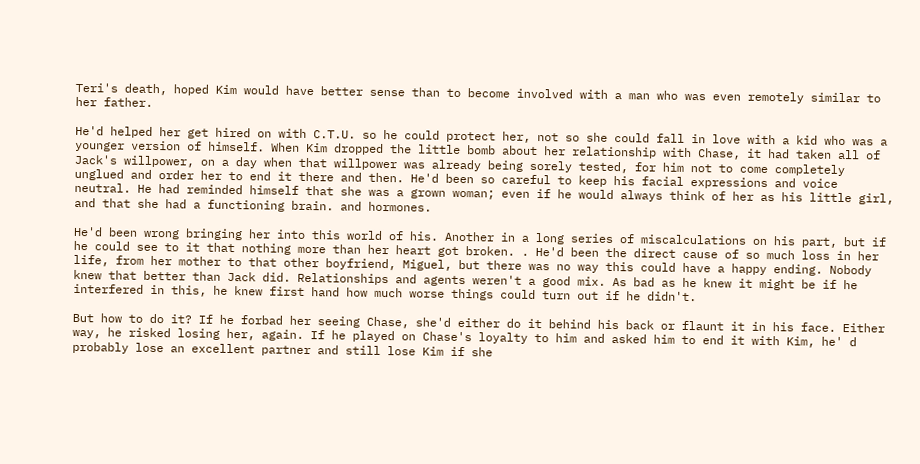Teri's death, hoped Kim would have better sense than to become involved with a man who was even remotely similar to her father.

He'd helped her get hired on with C.T.U. so he could protect her, not so she could fall in love with a kid who was a younger version of himself. When Kim dropped the little bomb about her relationship with Chase, it had taken all of Jack's willpower, on a day when that willpower was already being sorely tested, for him not to come completely unglued and order her to end it there and then. He'd been so careful to keep his facial expressions and voice neutral. He had reminded himself that she was a grown woman; even if he would always think of her as his little girl, and that she had a functioning brain. and hormones.

He'd been wrong bringing her into this world of his. Another in a long series of miscalculations on his part, but if he could see to it that nothing more than her heart got broken. . He'd been the direct cause of so much loss in her life, from her mother to that other boyfriend, Miguel, but there was no way this could have a happy ending. Nobody knew that better than Jack did. Relationships and agents weren't a good mix. As bad as he knew it might be if he interfered in this, he knew first hand how much worse things could turn out if he didn't.

But how to do it? If he forbad her seeing Chase, she'd either do it behind his back or flaunt it in his face. Either way, he risked losing her, again. If he played on Chase's loyalty to him and asked him to end it with Kim, he' d probably lose an excellent partner and still lose Kim if she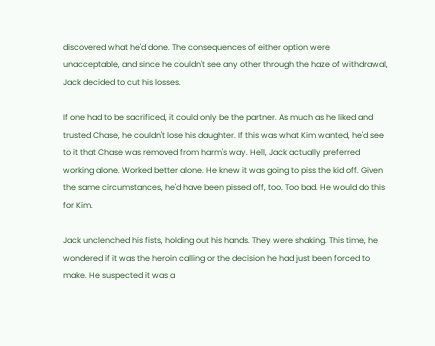discovered what he'd done. The consequences of either option were unacceptable, and since he couldn't see any other through the haze of withdrawal, Jack decided to cut his losses.

If one had to be sacrificed, it could only be the partner. As much as he liked and trusted Chase, he couldn't lose his daughter. If this was what Kim wanted, he'd see to it that Chase was removed from harm's way. Hell, Jack actually preferred working alone. Worked better alone. He knew it was going to piss the kid off. Given the same circumstances, he'd have been pissed off, too. Too bad. He would do this for Kim.

Jack unclenched his fists, holding out his hands. They were shaking. This time, he wondered if it was the heroin calling or the decision he had just been forced to make. He suspected it was a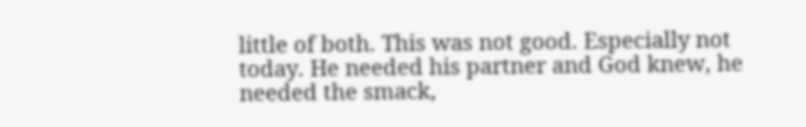little of both. This was not good. Especially not today. He needed his partner and God knew, he needed the smack,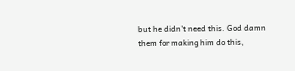but he didn't need this. God damn them for making him do this,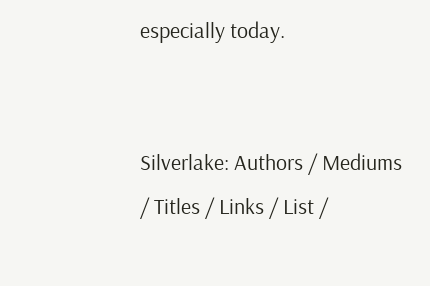especially today.


Silverlake: Authors / Mediums / Titles / Links / List /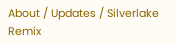About / Updates / Silverlake Remix